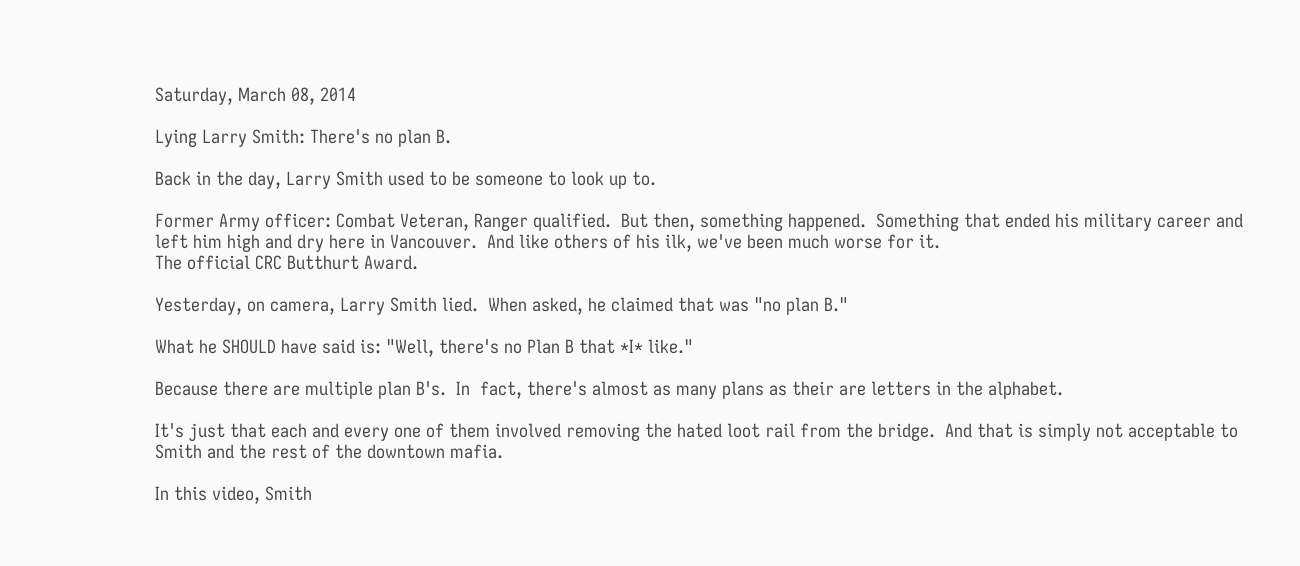Saturday, March 08, 2014

Lying Larry Smith: There's no plan B.

Back in the day, Larry Smith used to be someone to look up to.

Former Army officer: Combat Veteran, Ranger qualified.  But then, something happened.  Something that ended his military career and left him high and dry here in Vancouver.  And like others of his ilk, we've been much worse for it.
The official CRC Butthurt Award.

Yesterday, on camera, Larry Smith lied.  When asked, he claimed that was "no plan B."

What he SHOULD have said is: "Well, there's no Plan B that *I* like."

Because there are multiple plan B's.  In  fact, there's almost as many plans as their are letters in the alphabet.

It's just that each and every one of them involved removing the hated loot rail from the bridge.  And that is simply not acceptable to Smith and the rest of the downtown mafia.

In this video, Smith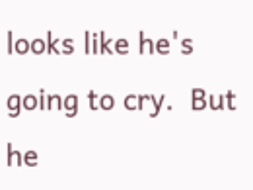looks like he's going to cry.  But he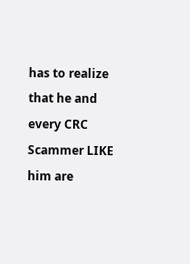has to realize that he and every CRC Scammer LIKE him are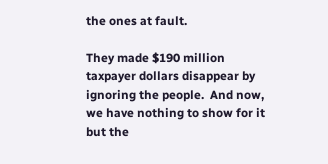the ones at fault.

They made $190 million taxpayer dollars disappear by ignoring the people.  And now, we have nothing to show for it but the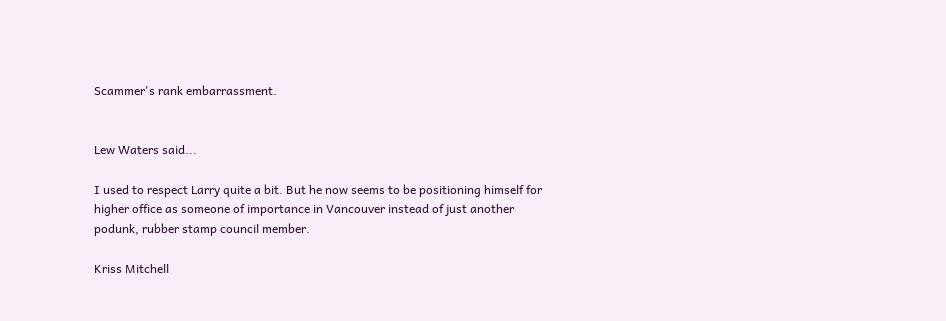Scammer's rank embarrassment.


Lew Waters said...

I used to respect Larry quite a bit. But he now seems to be positioning himself for higher office as someone of importance in Vancouver instead of just another podunk, rubber stamp council member.

Kriss Mitchell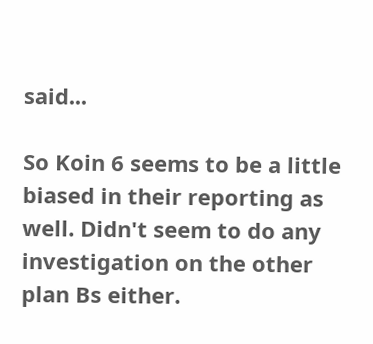said...

So Koin 6 seems to be a little biased in their reporting as well. Didn't seem to do any investigation on the other plan Bs either.